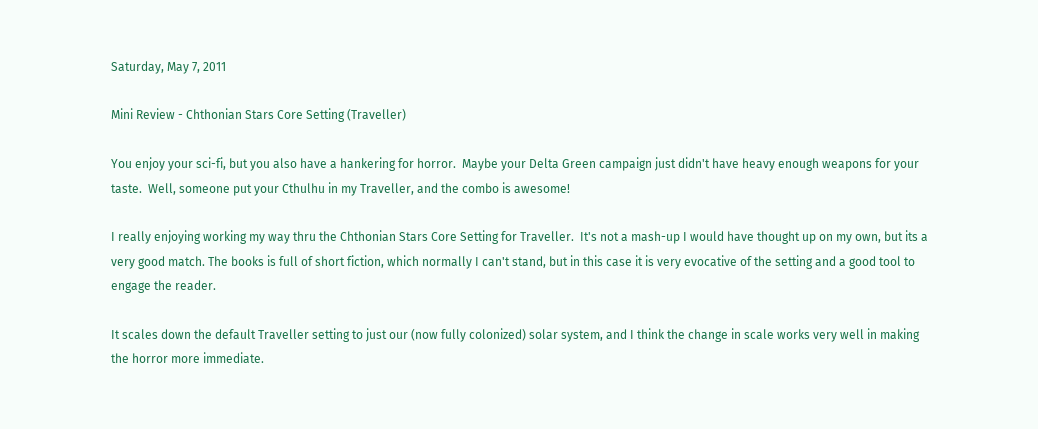Saturday, May 7, 2011

Mini Review - Chthonian Stars Core Setting (Traveller)

You enjoy your sci-fi, but you also have a hankering for horror.  Maybe your Delta Green campaign just didn't have heavy enough weapons for your taste.  Well, someone put your Cthulhu in my Traveller, and the combo is awesome!

I really enjoying working my way thru the Chthonian Stars Core Setting for Traveller.  It's not a mash-up I would have thought up on my own, but its a very good match. The books is full of short fiction, which normally I can't stand, but in this case it is very evocative of the setting and a good tool to engage the reader.

It scales down the default Traveller setting to just our (now fully colonized) solar system, and I think the change in scale works very well in making the horror more immediate.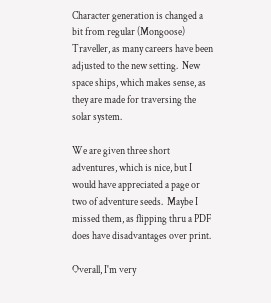Character generation is changed a bit from regular (Mongoose) Traveller, as many careers have been adjusted to the new setting.  New space ships, which makes sense, as they are made for traversing the solar system.

We are given three short adventures, which is nice, but I would have appreciated a page or two of adventure seeds.  Maybe I missed them, as flipping thru a PDF does have disadvantages over print.

Overall, I'm very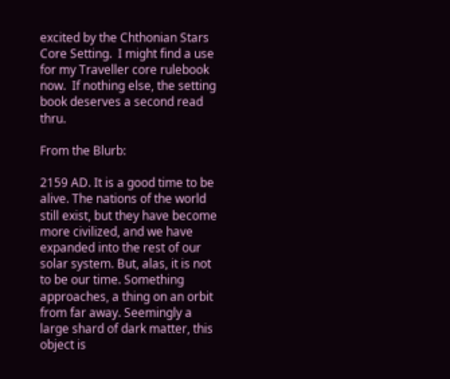excited by the Chthonian Stars Core Setting.  I might find a use for my Traveller core rulebook now.  If nothing else, the setting book deserves a second read thru.

From the Blurb:

2159 AD. It is a good time to be alive. The nations of the world still exist, but they have become more civilized, and we have expanded into the rest of our solar system. But, alas, it is not to be our time. Something approaches, a thing on an orbit from far away. Seemingly a large shard of dark matter, this object is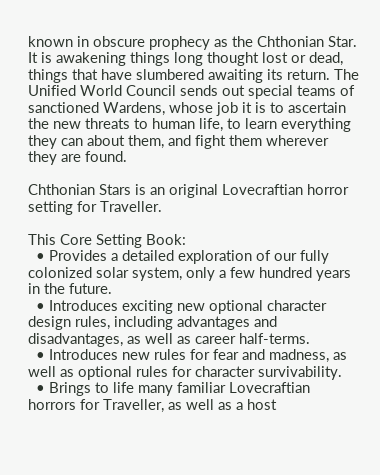known in obscure prophecy as the Chthonian Star. It is awakening things long thought lost or dead, things that have slumbered awaiting its return. The Unified World Council sends out special teams of sanctioned Wardens, whose job it is to ascertain the new threats to human life, to learn everything they can about them, and fight them wherever they are found.

Chthonian Stars is an original Lovecraftian horror setting for Traveller.

This Core Setting Book:
  • Provides a detailed exploration of our fully colonized solar system, only a few hundred years in the future.
  • Introduces exciting new optional character design rules, including advantages and disadvantages, as well as career half-terms.
  • Introduces new rules for fear and madness, as well as optional rules for character survivability.
  • Brings to life many familiar Lovecraftian horrors for Traveller, as well as a host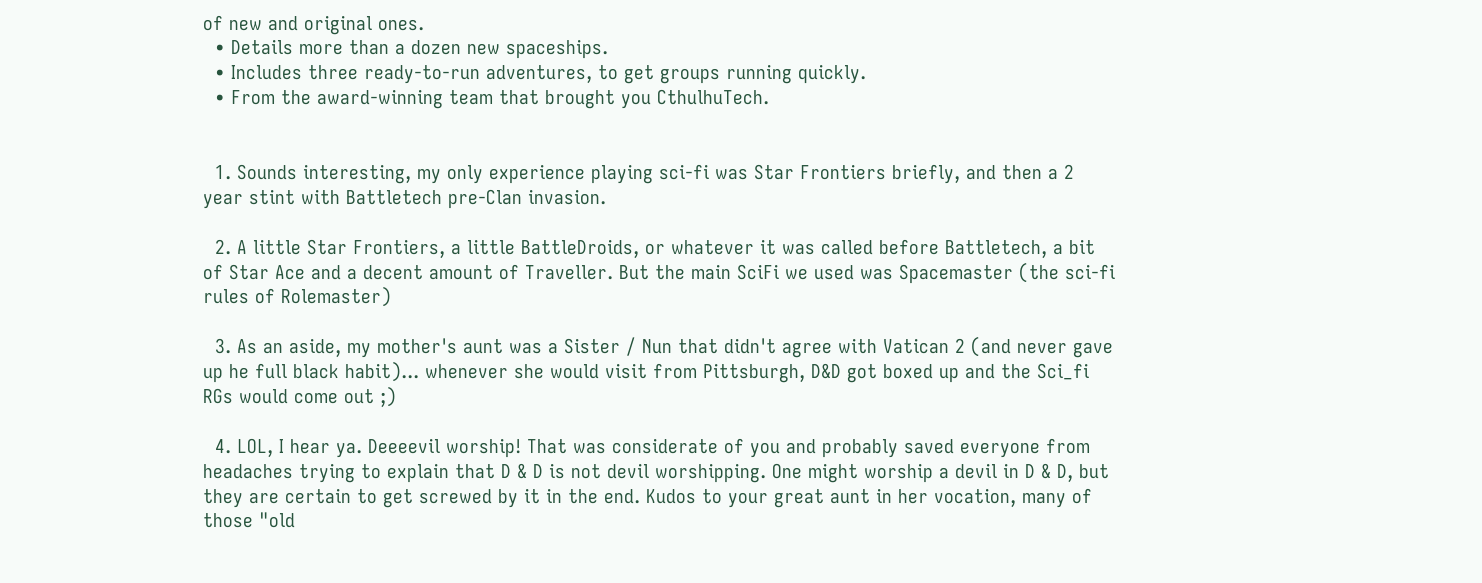of new and original ones.
  • Details more than a dozen new spaceships.
  • Includes three ready-to-run adventures, to get groups running quickly.
  • From the award-winning team that brought you CthulhuTech.


  1. Sounds interesting, my only experience playing sci-fi was Star Frontiers briefly, and then a 2 year stint with Battletech pre-Clan invasion.

  2. A little Star Frontiers, a little BattleDroids, or whatever it was called before Battletech, a bit of Star Ace and a decent amount of Traveller. But the main SciFi we used was Spacemaster (the sci-fi rules of Rolemaster)

  3. As an aside, my mother's aunt was a Sister / Nun that didn't agree with Vatican 2 (and never gave up he full black habit)... whenever she would visit from Pittsburgh, D&D got boxed up and the Sci_fi RGs would come out ;)

  4. LOL, I hear ya. Deeeevil worship! That was considerate of you and probably saved everyone from headaches trying to explain that D & D is not devil worshipping. One might worship a devil in D & D, but they are certain to get screwed by it in the end. Kudos to your great aunt in her vocation, many of those "old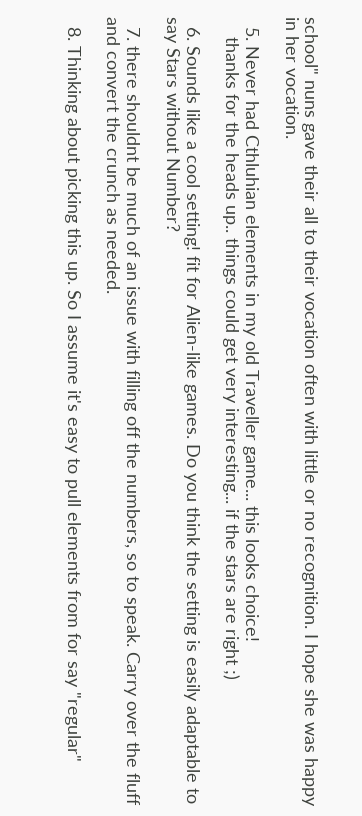school" nuns gave their all to their vocation often with little or no recognition. I hope she was happy in her vocation.

  5. Never had Cthluhian elements in my old Traveller game... this looks choice!
    thanks for the heads up.. things could get very interesting... if the stars are right ;)

  6. Sounds like a cool setting! fit for Alien-like games. Do you think the setting is easily adaptable to say Stars without Number?

  7. there shouldnt be much of an issue with filling off the numbers, so to speak. Carry over the fluff and convert the crunch as needed.

  8. Thinking about picking this up. So I assume it's easy to pull elements from for say "regular"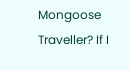Mongoose Traveller? If I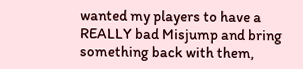wanted my players to have a REALLY bad Misjump and bring something back with them,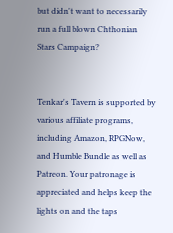but didn't want to necessarily run a full blown Chthonian Stars Campaign?


Tenkar's Tavern is supported by various affiliate programs, including Amazon, RPGNow,
and Humble Bundle as well as Patreon. Your patronage is appreciated and helps keep the
lights on and the taps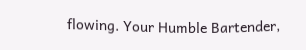flowing. Your Humble Bartender,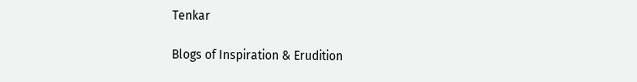Tenkar

Blogs of Inspiration & Erudition